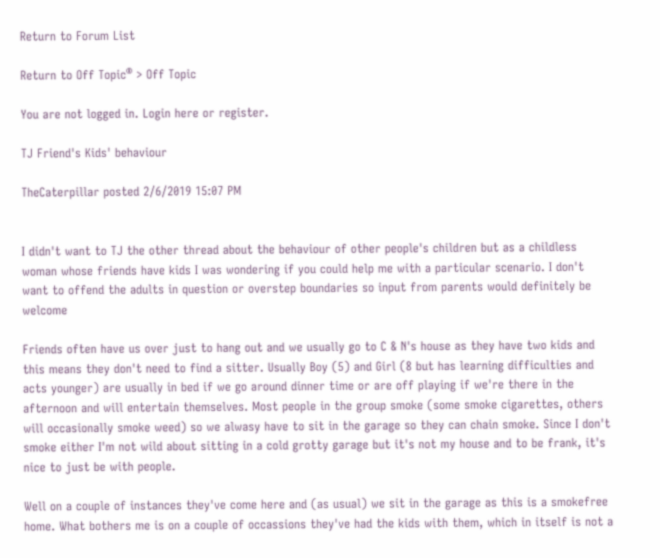Return to Forum List

Return to Off Topic® > Off Topic

You are not logged in. Login here or register.

TJ Friend's Kids' behaviour

TheCaterpillar posted 2/6/2019 15:07 PM


I didn't want to TJ the other thread about the behaviour of other people's children but as a childless woman whose friends have kids I was wondering if you could help me with a particular scenario. I don't want to offend the adults in question or overstep boundaries so input from parents would definitely be welcome

Friends often have us over just to hang out and we usually go to C & N's house as they have two kids and this means they don't need to find a sitter. Usually Boy (5) and Girl (8 but has learning difficulties and acts younger) are usually in bed if we go around dinner time or are off playing if we're there in the afternoon and will entertain themselves. Most people in the group smoke (some smoke cigarettes, others will occasionally smoke weed) so we alwasy have to sit in the garage so they can chain smoke. Since I don't smoke either I'm not wild about sitting in a cold grotty garage but it's not my house and to be frank, it's nice to just be with people.

Well on a couple of instances they've come here and (as usual) we sit in the garage as this is a smokefree home. What bothers me is on a couple of occassions they've had the kids with them, which in itself is not a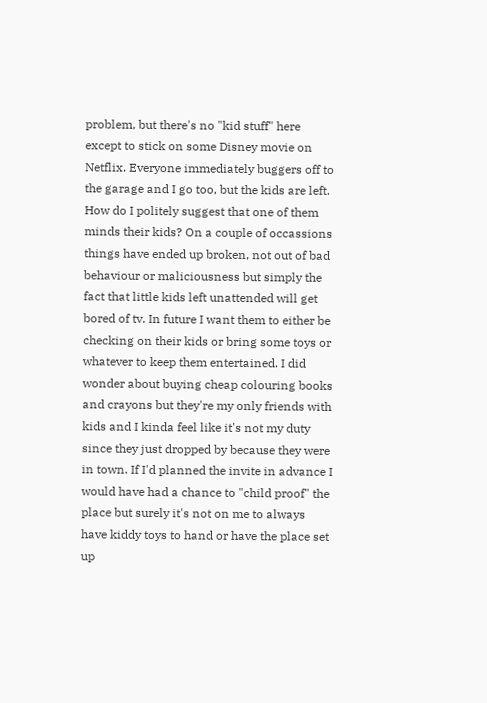problem, but there's no "kid stuff" here except to stick on some Disney movie on Netflix. Everyone immediately buggers off to the garage and I go too, but the kids are left. How do I politely suggest that one of them minds their kids? On a couple of occassions things have ended up broken, not out of bad behaviour or maliciousness but simply the fact that little kids left unattended will get bored of tv. In future I want them to either be checking on their kids or bring some toys or whatever to keep them entertained. I did wonder about buying cheap colouring books and crayons but they're my only friends with kids and I kinda feel like it's not my duty since they just dropped by because they were in town. If I'd planned the invite in advance I would have had a chance to "child proof" the place but surely it's not on me to always have kiddy toys to hand or have the place set up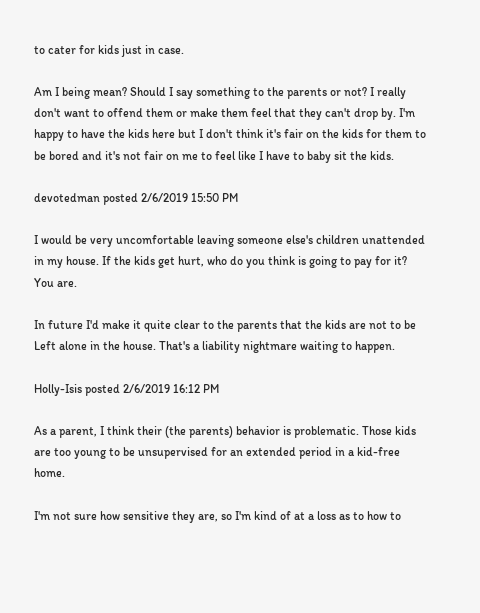to cater for kids just in case.

Am I being mean? Should I say something to the parents or not? I really don't want to offend them or make them feel that they can't drop by. I'm happy to have the kids here but I don't think it's fair on the kids for them to be bored and it's not fair on me to feel like I have to baby sit the kids.

devotedman posted 2/6/2019 15:50 PM

I would be very uncomfortable leaving someone else's children unattended in my house. If the kids get hurt, who do you think is going to pay for it? You are.

In future I'd make it quite clear to the parents that the kids are not to be Left alone in the house. That's a liability nightmare waiting to happen.

Holly-Isis posted 2/6/2019 16:12 PM

As a parent, I think their (the parents) behavior is problematic. Those kids are too young to be unsupervised for an extended period in a kid-free home.

I'm not sure how sensitive they are, so I'm kind of at a loss as to how to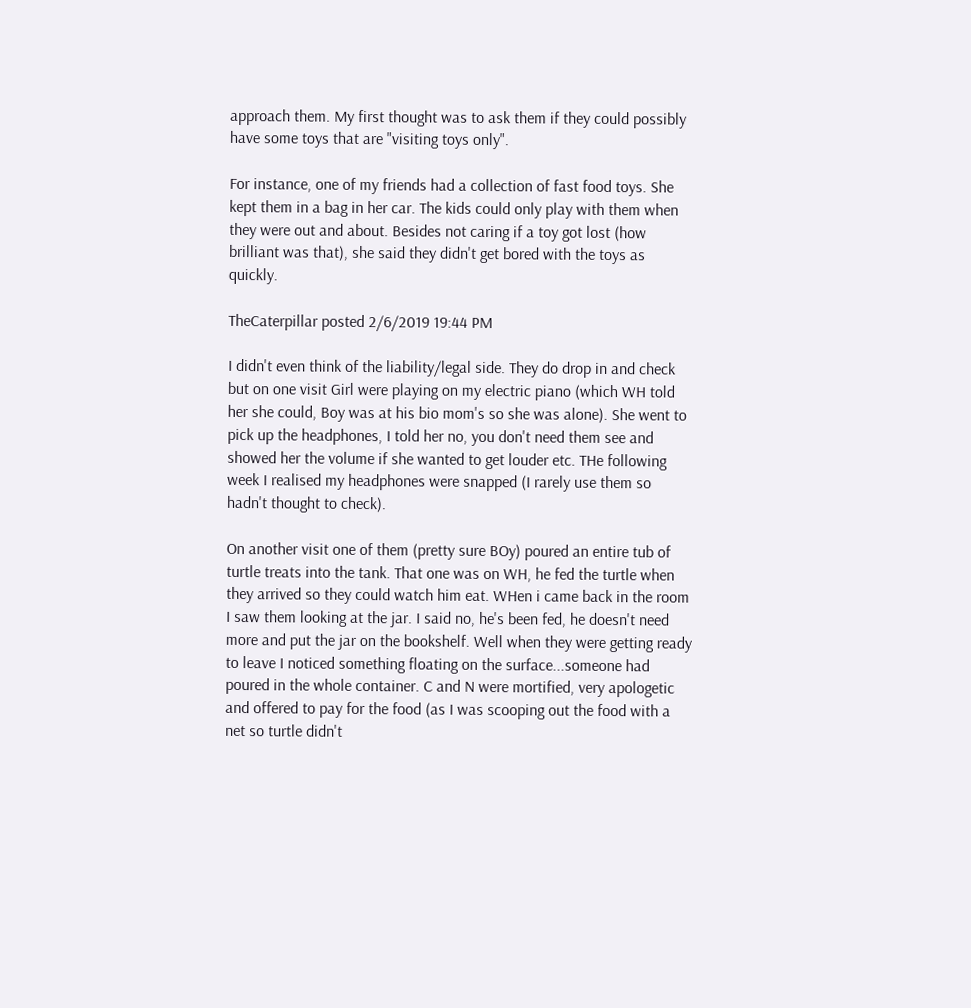approach them. My first thought was to ask them if they could possibly have some toys that are "visiting toys only".

For instance, one of my friends had a collection of fast food toys. She kept them in a bag in her car. The kids could only play with them when they were out and about. Besides not caring if a toy got lost (how brilliant was that), she said they didn't get bored with the toys as quickly.

TheCaterpillar posted 2/6/2019 19:44 PM

I didn't even think of the liability/legal side. They do drop in and check but on one visit Girl were playing on my electric piano (which WH told her she could, Boy was at his bio mom's so she was alone). She went to pick up the headphones, I told her no, you don't need them see and showed her the volume if she wanted to get louder etc. THe following week I realised my headphones were snapped (I rarely use them so hadn't thought to check).

On another visit one of them (pretty sure BOy) poured an entire tub of turtle treats into the tank. That one was on WH, he fed the turtle when they arrived so they could watch him eat. WHen i came back in the room I saw them looking at the jar. I said no, he's been fed, he doesn't need more and put the jar on the bookshelf. Well when they were getting ready to leave I noticed something floating on the surface...someone had poured in the whole container. C and N were mortified, very apologetic and offered to pay for the food (as I was scooping out the food with a net so turtle didn't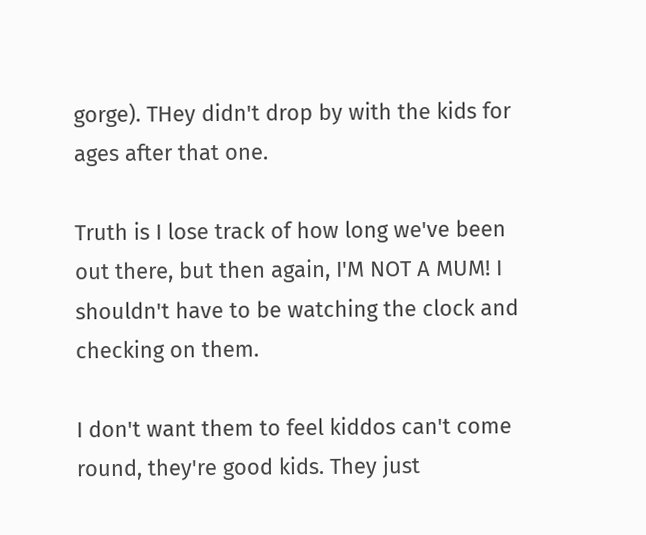gorge). THey didn't drop by with the kids for ages after that one.

Truth is I lose track of how long we've been out there, but then again, I'M NOT A MUM! I shouldn't have to be watching the clock and checking on them.

I don't want them to feel kiddos can't come round, they're good kids. They just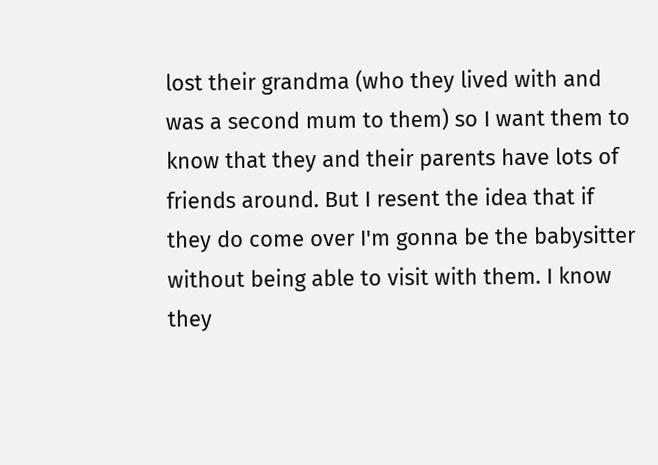lost their grandma (who they lived with and was a second mum to them) so I want them to know that they and their parents have lots of friends around. But I resent the idea that if they do come over I'm gonna be the babysitter without being able to visit with them. I know they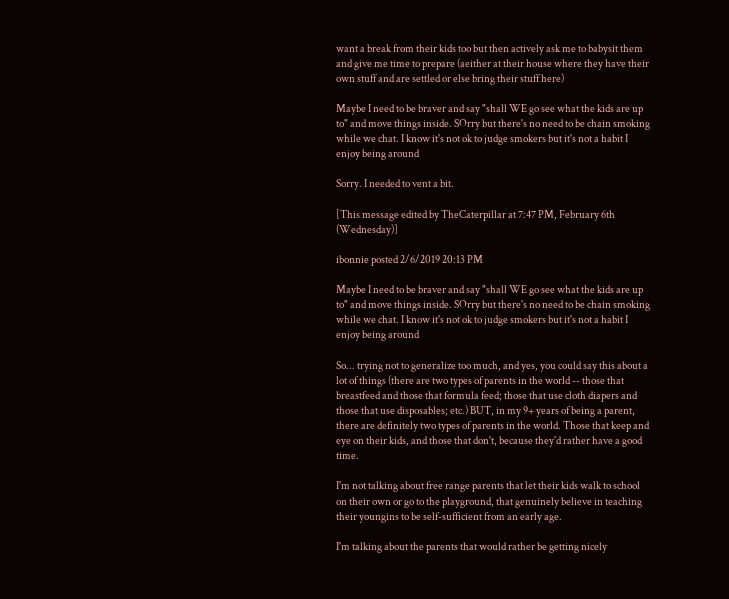want a break from their kids too but then actively ask me to babysit them and give me time to prepare (aeither at their house where they have their own stuff and are settled or else bring their stuff here)

Maybe I need to be braver and say "shall WE go see what the kids are up to" and move things inside. SOrry but there's no need to be chain smoking while we chat. I know it's not ok to judge smokers but it's not a habit I enjoy being around

Sorry. I needed to vent a bit.

[This message edited by TheCaterpillar at 7:47 PM, February 6th (Wednesday)]

ibonnie posted 2/6/2019 20:13 PM

Maybe I need to be braver and say "shall WE go see what the kids are up to" and move things inside. SOrry but there's no need to be chain smoking while we chat. I know it's not ok to judge smokers but it's not a habit I enjoy being around

So... trying not to generalize too much, and yes, you could say this about a lot of things (there are two types of parents in the world -- those that breastfeed and those that formula feed; those that use cloth diapers and those that use disposables; etc.) BUT, in my 9+ years of being a parent, there are definitely two types of parents in the world. Those that keep and eye on their kids, and those that don't, because they'd rather have a good time.

I'm not talking about free range parents that let their kids walk to school on their own or go to the playground, that genuinely believe in teaching their youngins to be self-sufficient from an early age.

I'm talking about the parents that would rather be getting nicely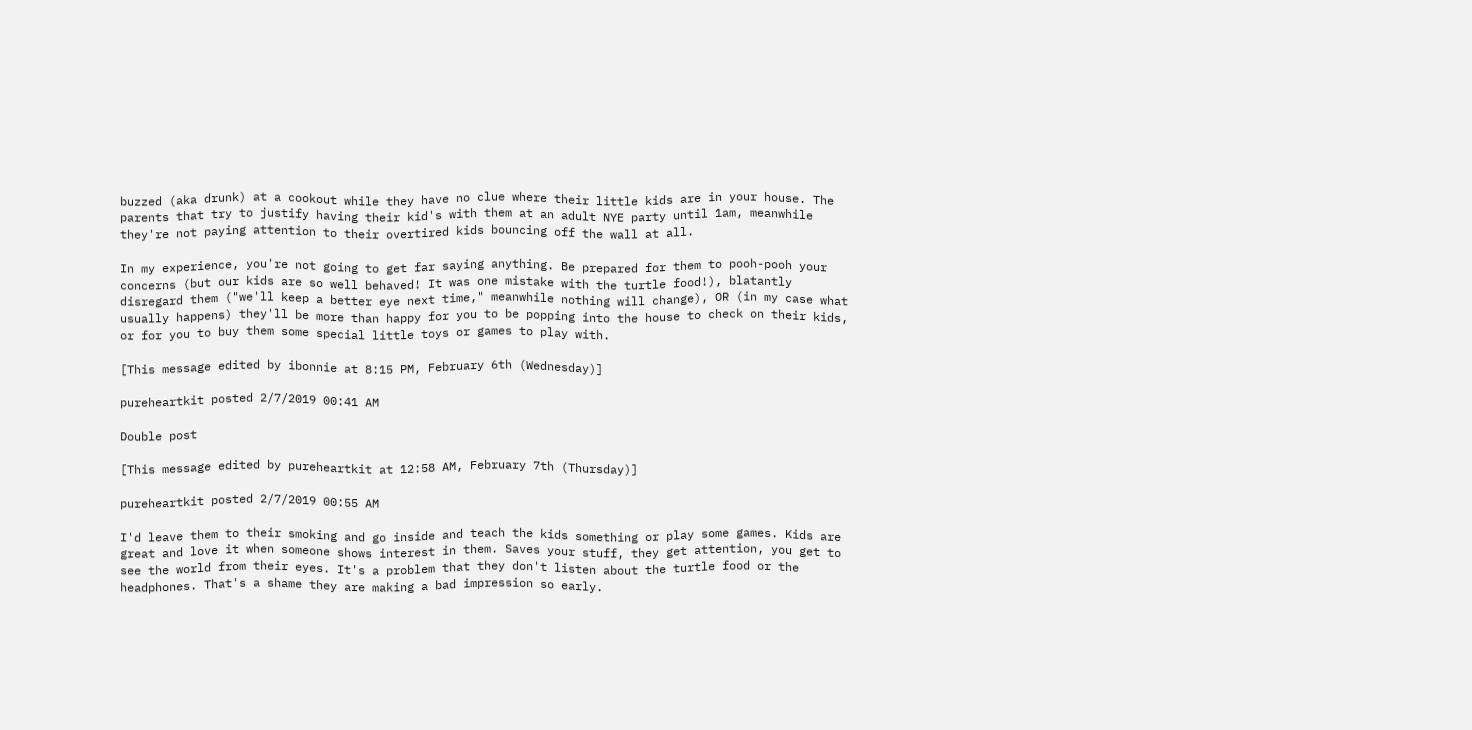buzzed (aka drunk) at a cookout while they have no clue where their little kids are in your house. The parents that try to justify having their kid's with them at an adult NYE party until 1am, meanwhile they're not paying attention to their overtired kids bouncing off the wall at all.

In my experience, you're not going to get far saying anything. Be prepared for them to pooh-pooh your concerns (but our kids are so well behaved! It was one mistake with the turtle food!), blatantly disregard them ("we'll keep a better eye next time," meanwhile nothing will change), OR (in my case what usually happens) they'll be more than happy for you to be popping into the house to check on their kids, or for you to buy them some special little toys or games to play with.

[This message edited by ibonnie at 8:15 PM, February 6th (Wednesday)]

pureheartkit posted 2/7/2019 00:41 AM

Double post

[This message edited by pureheartkit at 12:58 AM, February 7th (Thursday)]

pureheartkit posted 2/7/2019 00:55 AM

I'd leave them to their smoking and go inside and teach the kids something or play some games. Kids are great and love it when someone shows interest in them. Saves your stuff, they get attention, you get to see the world from their eyes. It's a problem that they don't listen about the turtle food or the headphones. That's a shame they are making a bad impression so early.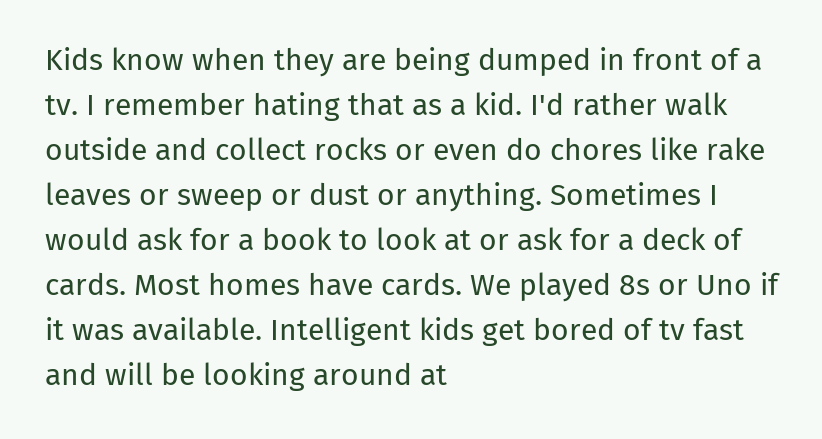Kids know when they are being dumped in front of a tv. I remember hating that as a kid. I'd rather walk outside and collect rocks or even do chores like rake leaves or sweep or dust or anything. Sometimes I would ask for a book to look at or ask for a deck of cards. Most homes have cards. We played 8s or Uno if it was available. Intelligent kids get bored of tv fast and will be looking around at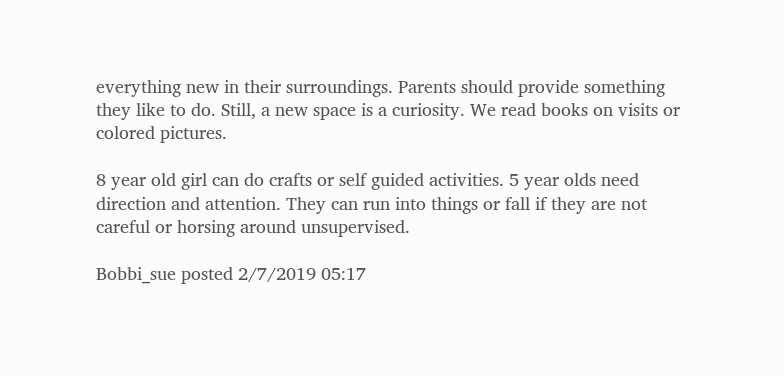everything new in their surroundings. Parents should provide something they like to do. Still, a new space is a curiosity. We read books on visits or colored pictures.

8 year old girl can do crafts or self guided activities. 5 year olds need direction and attention. They can run into things or fall if they are not careful or horsing around unsupervised.

Bobbi_sue posted 2/7/2019 05:17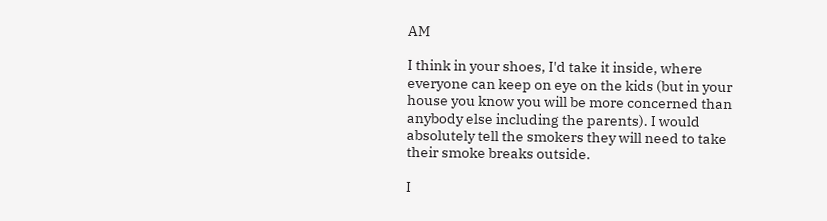AM

I think in your shoes, I'd take it inside, where everyone can keep on eye on the kids (but in your house you know you will be more concerned than anybody else including the parents). I would absolutely tell the smokers they will need to take their smoke breaks outside.

I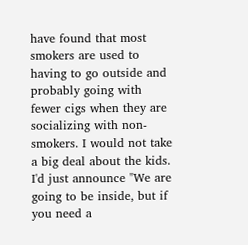have found that most smokers are used to having to go outside and probably going with fewer cigs when they are socializing with non-smokers. I would not take a big deal about the kids. I'd just announce "We are going to be inside, but if you need a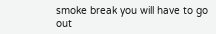smoke break you will have to go out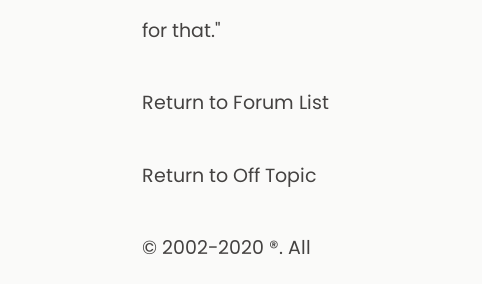for that."

Return to Forum List

Return to Off Topic

© 2002-2020 ®. All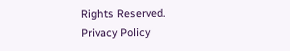Rights Reserved.     Privacy Policy